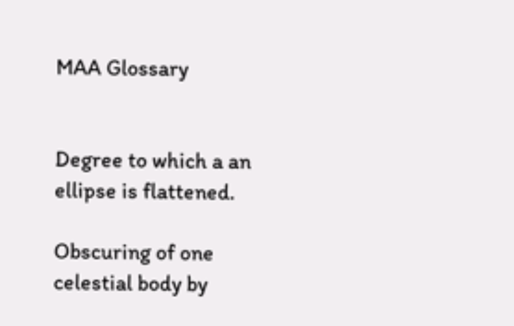MAA Glossary


Degree to which a an ellipse is flattened.

Obscuring of one celestial body by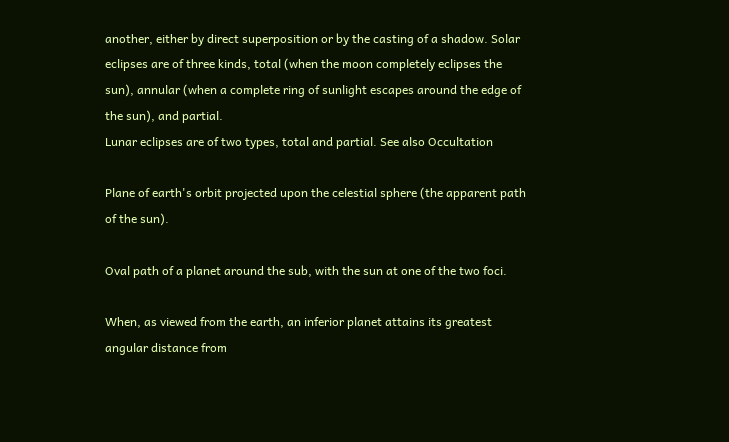another, either by direct superposition or by the casting of a shadow. Solar eclipses are of three kinds, total (when the moon completely eclipses the sun), annular (when a complete ring of sunlight escapes around the edge of the sun), and partial.
Lunar eclipses are of two types, total and partial. See also Occultation

Plane of earth's orbit projected upon the celestial sphere (the apparent path of the sun).

Oval path of a planet around the sub, with the sun at one of the two foci.

When, as viewed from the earth, an inferior planet attains its greatest angular distance from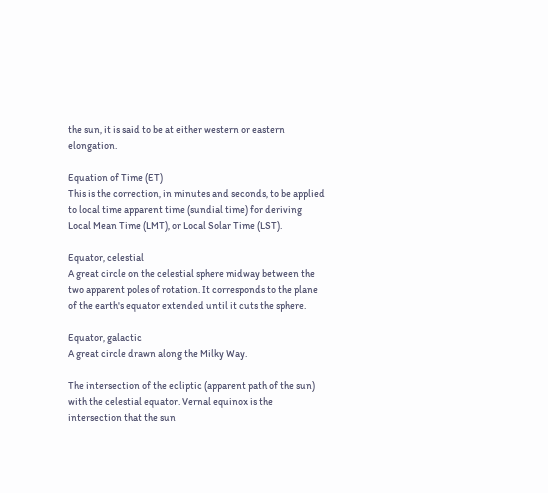the sun, it is said to be at either western or eastern elongation.

Equation of Time (ET)
This is the correction, in minutes and seconds, to be applied to local time apparent time (sundial time) for deriving Local Mean Time (LMT), or Local Solar Time (LST).

Equator, celestial
A great circle on the celestial sphere midway between the two apparent poles of rotation. It corresponds to the plane of the earth's equator extended until it cuts the sphere.

Equator, galactic
A great circle drawn along the Milky Way.

The intersection of the ecliptic (apparent path of the sun) with the celestial equator. Vernal equinox is the intersection that the sun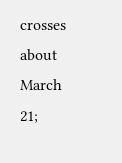crosses about March 21;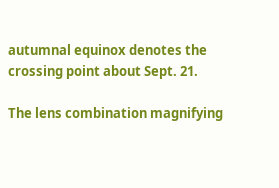autumnal equinox denotes the crossing point about Sept. 21.

The lens combination magnifying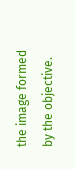the image formed by the objective.